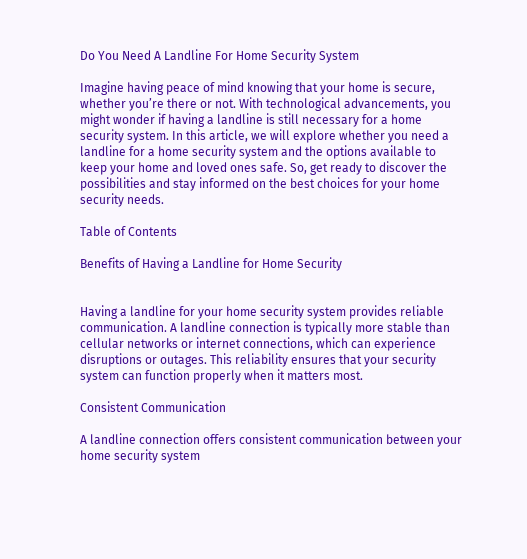Do You Need A Landline For Home Security System

Imagine having peace of mind knowing that your home is secure, whether you’re there or not. With technological advancements, you might wonder if having a landline is still necessary for a home security system. In this article, we will explore whether you need a landline for a home security system and the options available to keep your home and loved ones safe. So, get ready to discover the possibilities and stay informed on the best choices for your home security needs.

Table of Contents

Benefits of Having a Landline for Home Security


Having a landline for your home security system provides reliable communication. A landline connection is typically more stable than cellular networks or internet connections, which can experience disruptions or outages. This reliability ensures that your security system can function properly when it matters most.

Consistent Communication

A landline connection offers consistent communication between your home security system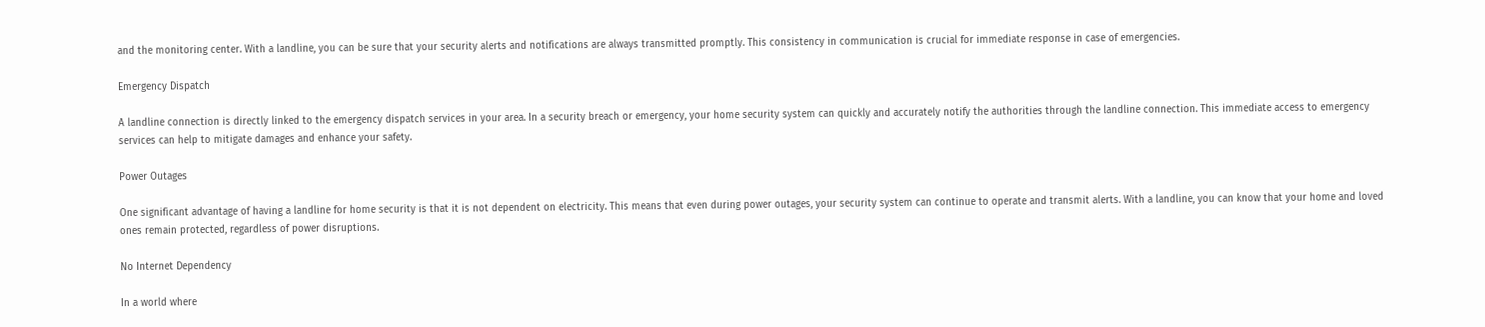and the monitoring center. With a landline, you can be sure that your security alerts and notifications are always transmitted promptly. This consistency in communication is crucial for immediate response in case of emergencies.

Emergency Dispatch

A landline connection is directly linked to the emergency dispatch services in your area. In a security breach or emergency, your home security system can quickly and accurately notify the authorities through the landline connection. This immediate access to emergency services can help to mitigate damages and enhance your safety.

Power Outages

One significant advantage of having a landline for home security is that it is not dependent on electricity. This means that even during power outages, your security system can continue to operate and transmit alerts. With a landline, you can know that your home and loved ones remain protected, regardless of power disruptions.

No Internet Dependency

In a world where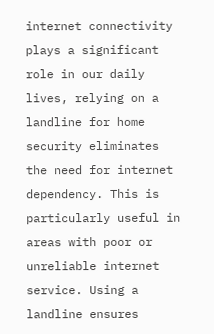internet connectivity plays a significant role in our daily lives, relying on a landline for home security eliminates the need for internet dependency. This is particularly useful in areas with poor or unreliable internet service. Using a landline ensures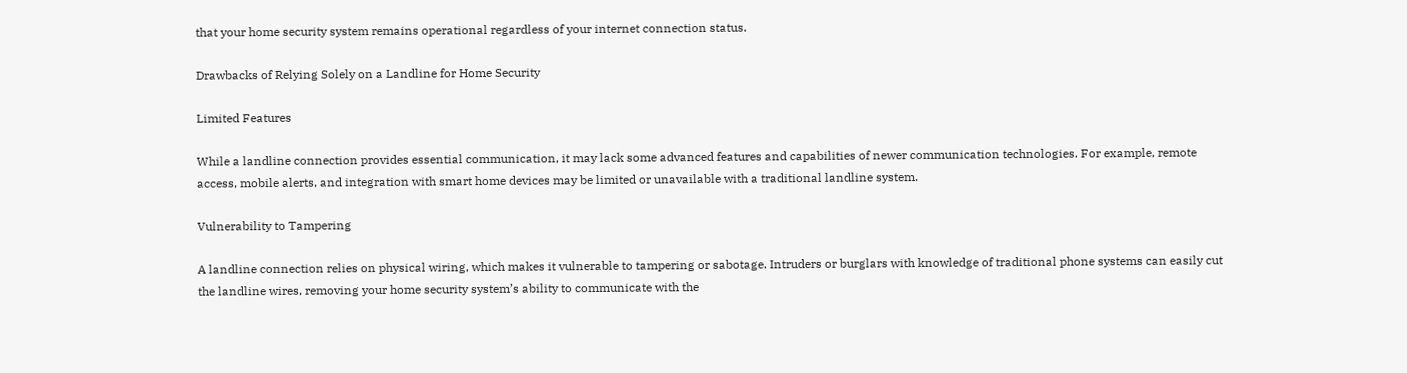that your home security system remains operational regardless of your internet connection status.

Drawbacks of Relying Solely on a Landline for Home Security

Limited Features

While a landline connection provides essential communication, it may lack some advanced features and capabilities of newer communication technologies. For example, remote access, mobile alerts, and integration with smart home devices may be limited or unavailable with a traditional landline system.

Vulnerability to Tampering

A landline connection relies on physical wiring, which makes it vulnerable to tampering or sabotage. Intruders or burglars with knowledge of traditional phone systems can easily cut the landline wires, removing your home security system’s ability to communicate with the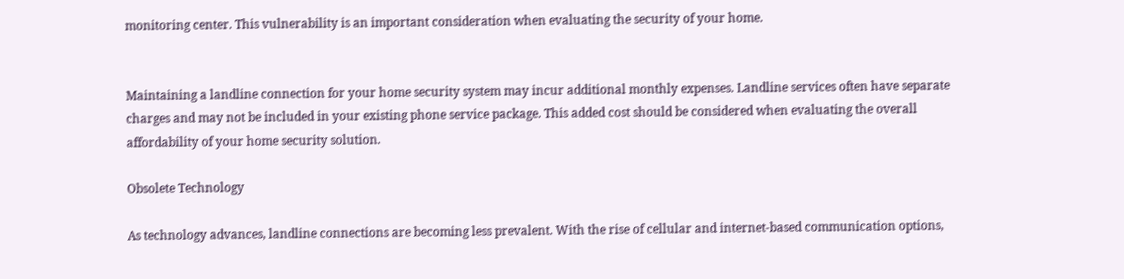monitoring center. This vulnerability is an important consideration when evaluating the security of your home.


Maintaining a landline connection for your home security system may incur additional monthly expenses. Landline services often have separate charges and may not be included in your existing phone service package. This added cost should be considered when evaluating the overall affordability of your home security solution.

Obsolete Technology

As technology advances, landline connections are becoming less prevalent. With the rise of cellular and internet-based communication options,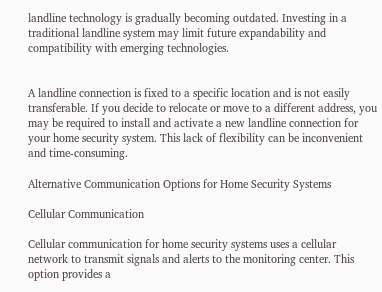landline technology is gradually becoming outdated. Investing in a traditional landline system may limit future expandability and compatibility with emerging technologies.


A landline connection is fixed to a specific location and is not easily transferable. If you decide to relocate or move to a different address, you may be required to install and activate a new landline connection for your home security system. This lack of flexibility can be inconvenient and time-consuming.

Alternative Communication Options for Home Security Systems

Cellular Communication

Cellular communication for home security systems uses a cellular network to transmit signals and alerts to the monitoring center. This option provides a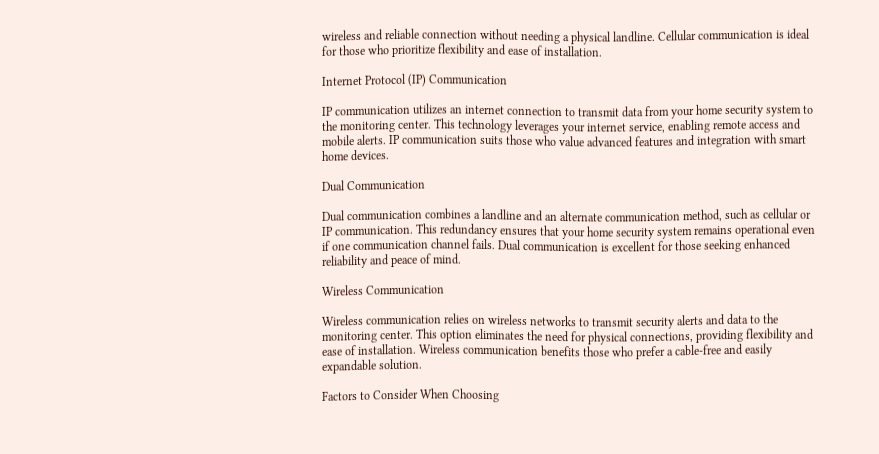wireless and reliable connection without needing a physical landline. Cellular communication is ideal for those who prioritize flexibility and ease of installation.

Internet Protocol (IP) Communication

IP communication utilizes an internet connection to transmit data from your home security system to the monitoring center. This technology leverages your internet service, enabling remote access and mobile alerts. IP communication suits those who value advanced features and integration with smart home devices.

Dual Communication

Dual communication combines a landline and an alternate communication method, such as cellular or IP communication. This redundancy ensures that your home security system remains operational even if one communication channel fails. Dual communication is excellent for those seeking enhanced reliability and peace of mind.

Wireless Communication

Wireless communication relies on wireless networks to transmit security alerts and data to the monitoring center. This option eliminates the need for physical connections, providing flexibility and ease of installation. Wireless communication benefits those who prefer a cable-free and easily expandable solution.

Factors to Consider When Choosing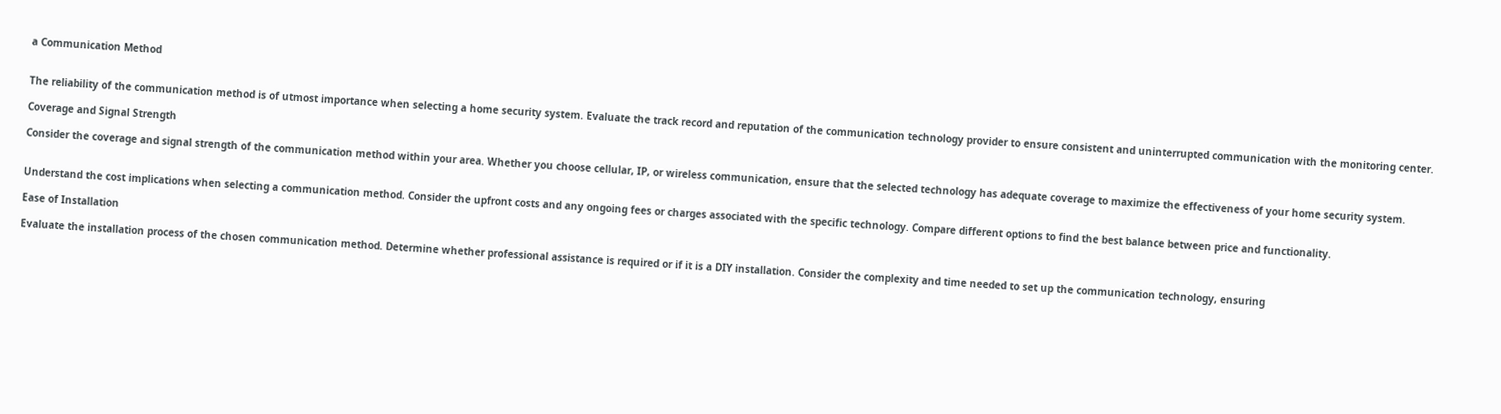a Communication Method


The reliability of the communication method is of utmost importance when selecting a home security system. Evaluate the track record and reputation of the communication technology provider to ensure consistent and uninterrupted communication with the monitoring center.

Coverage and Signal Strength

Consider the coverage and signal strength of the communication method within your area. Whether you choose cellular, IP, or wireless communication, ensure that the selected technology has adequate coverage to maximize the effectiveness of your home security system.


Understand the cost implications when selecting a communication method. Consider the upfront costs and any ongoing fees or charges associated with the specific technology. Compare different options to find the best balance between price and functionality.

Ease of Installation

Evaluate the installation process of the chosen communication method. Determine whether professional assistance is required or if it is a DIY installation. Consider the complexity and time needed to set up the communication technology, ensuring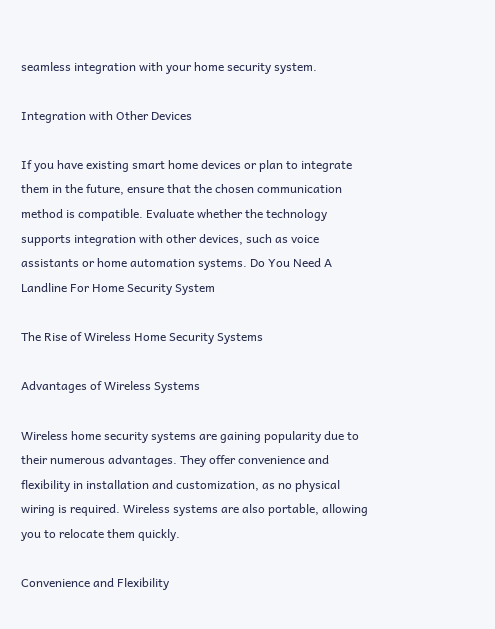seamless integration with your home security system.

Integration with Other Devices

If you have existing smart home devices or plan to integrate them in the future, ensure that the chosen communication method is compatible. Evaluate whether the technology supports integration with other devices, such as voice assistants or home automation systems. Do You Need A Landline For Home Security System

The Rise of Wireless Home Security Systems

Advantages of Wireless Systems

Wireless home security systems are gaining popularity due to their numerous advantages. They offer convenience and flexibility in installation and customization, as no physical wiring is required. Wireless systems are also portable, allowing you to relocate them quickly.

Convenience and Flexibility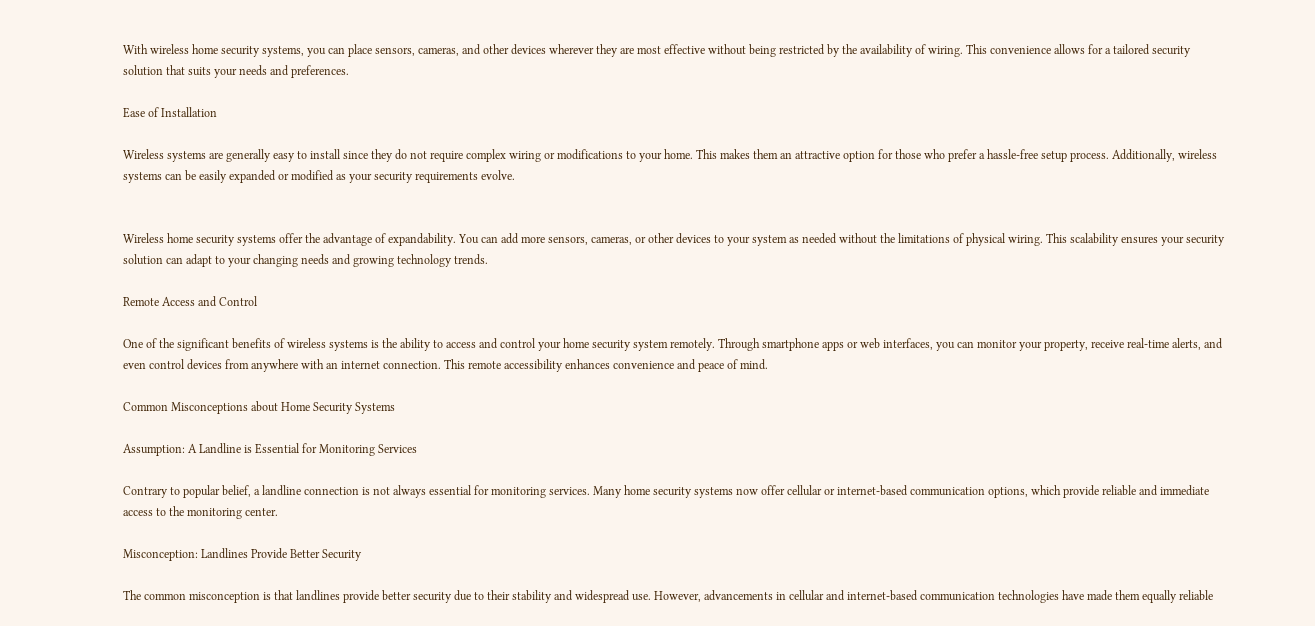With wireless home security systems, you can place sensors, cameras, and other devices wherever they are most effective without being restricted by the availability of wiring. This convenience allows for a tailored security solution that suits your needs and preferences.

Ease of Installation

Wireless systems are generally easy to install since they do not require complex wiring or modifications to your home. This makes them an attractive option for those who prefer a hassle-free setup process. Additionally, wireless systems can be easily expanded or modified as your security requirements evolve.


Wireless home security systems offer the advantage of expandability. You can add more sensors, cameras, or other devices to your system as needed without the limitations of physical wiring. This scalability ensures your security solution can adapt to your changing needs and growing technology trends.

Remote Access and Control

One of the significant benefits of wireless systems is the ability to access and control your home security system remotely. Through smartphone apps or web interfaces, you can monitor your property, receive real-time alerts, and even control devices from anywhere with an internet connection. This remote accessibility enhances convenience and peace of mind.

Common Misconceptions about Home Security Systems

Assumption: A Landline is Essential for Monitoring Services

Contrary to popular belief, a landline connection is not always essential for monitoring services. Many home security systems now offer cellular or internet-based communication options, which provide reliable and immediate access to the monitoring center.

Misconception: Landlines Provide Better Security

The common misconception is that landlines provide better security due to their stability and widespread use. However, advancements in cellular and internet-based communication technologies have made them equally reliable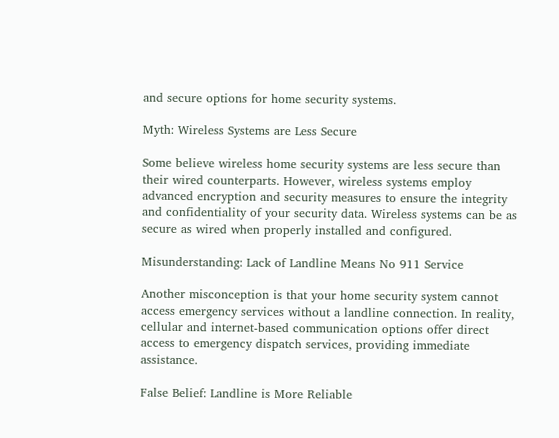and secure options for home security systems.

Myth: Wireless Systems are Less Secure

Some believe wireless home security systems are less secure than their wired counterparts. However, wireless systems employ advanced encryption and security measures to ensure the integrity and confidentiality of your security data. Wireless systems can be as secure as wired when properly installed and configured.

Misunderstanding: Lack of Landline Means No 911 Service

Another misconception is that your home security system cannot access emergency services without a landline connection. In reality, cellular and internet-based communication options offer direct access to emergency dispatch services, providing immediate assistance.

False Belief: Landline is More Reliable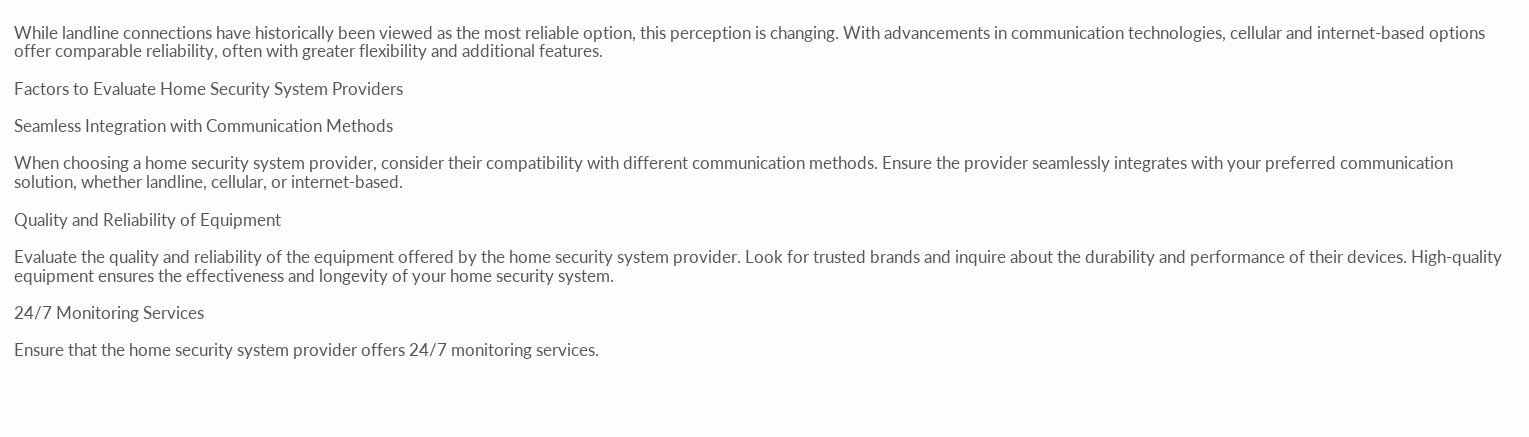While landline connections have historically been viewed as the most reliable option, this perception is changing. With advancements in communication technologies, cellular and internet-based options offer comparable reliability, often with greater flexibility and additional features.

Factors to Evaluate Home Security System Providers

Seamless Integration with Communication Methods

When choosing a home security system provider, consider their compatibility with different communication methods. Ensure the provider seamlessly integrates with your preferred communication solution, whether landline, cellular, or internet-based.

Quality and Reliability of Equipment

Evaluate the quality and reliability of the equipment offered by the home security system provider. Look for trusted brands and inquire about the durability and performance of their devices. High-quality equipment ensures the effectiveness and longevity of your home security system.

24/7 Monitoring Services

Ensure that the home security system provider offers 24/7 monitoring services.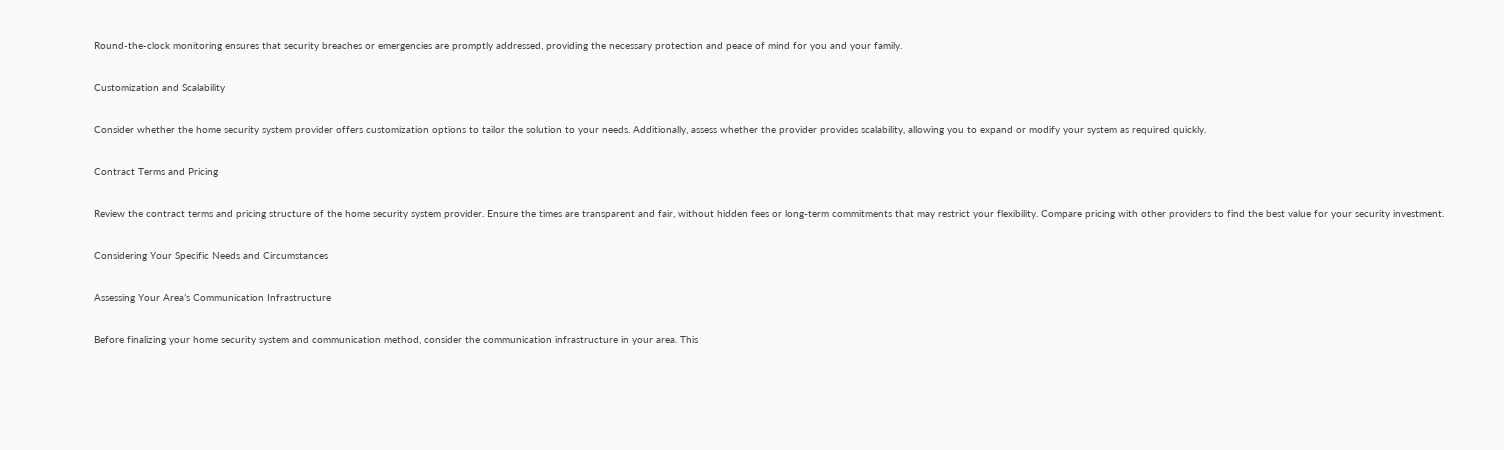Round-the-clock monitoring ensures that security breaches or emergencies are promptly addressed, providing the necessary protection and peace of mind for you and your family.

Customization and Scalability

Consider whether the home security system provider offers customization options to tailor the solution to your needs. Additionally, assess whether the provider provides scalability, allowing you to expand or modify your system as required quickly.

Contract Terms and Pricing

Review the contract terms and pricing structure of the home security system provider. Ensure the times are transparent and fair, without hidden fees or long-term commitments that may restrict your flexibility. Compare pricing with other providers to find the best value for your security investment.

Considering Your Specific Needs and Circumstances

Assessing Your Area’s Communication Infrastructure

Before finalizing your home security system and communication method, consider the communication infrastructure in your area. This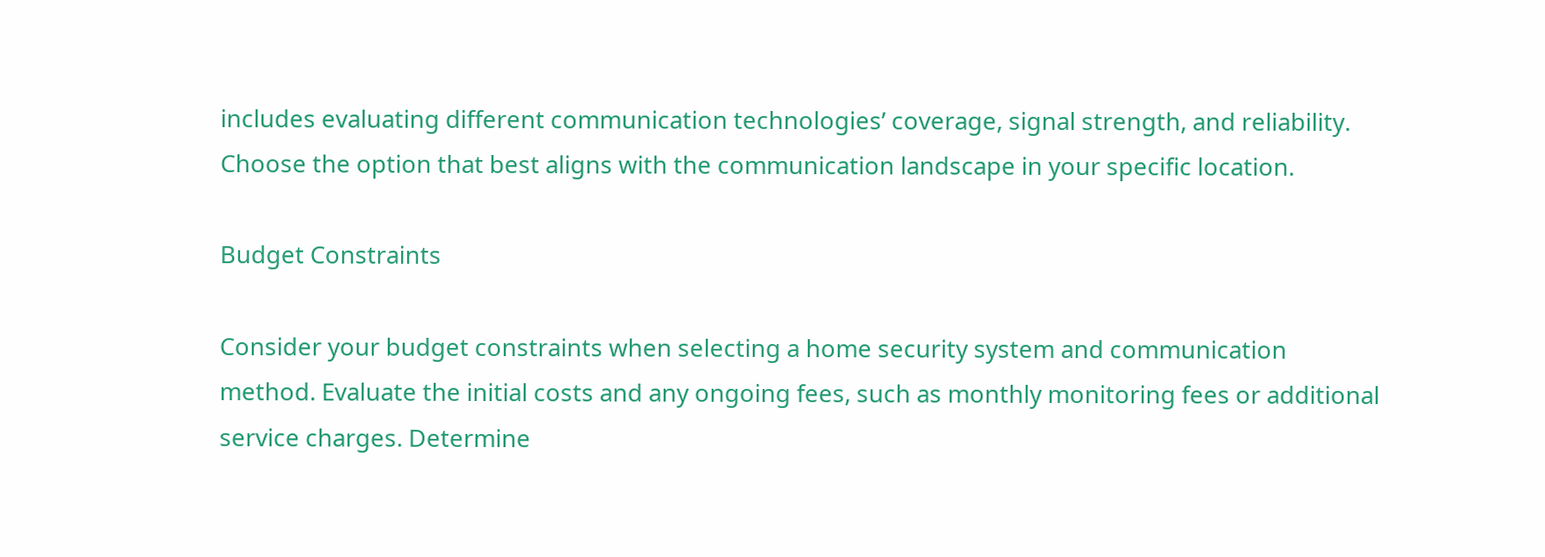includes evaluating different communication technologies’ coverage, signal strength, and reliability. Choose the option that best aligns with the communication landscape in your specific location.

Budget Constraints

Consider your budget constraints when selecting a home security system and communication method. Evaluate the initial costs and any ongoing fees, such as monthly monitoring fees or additional service charges. Determine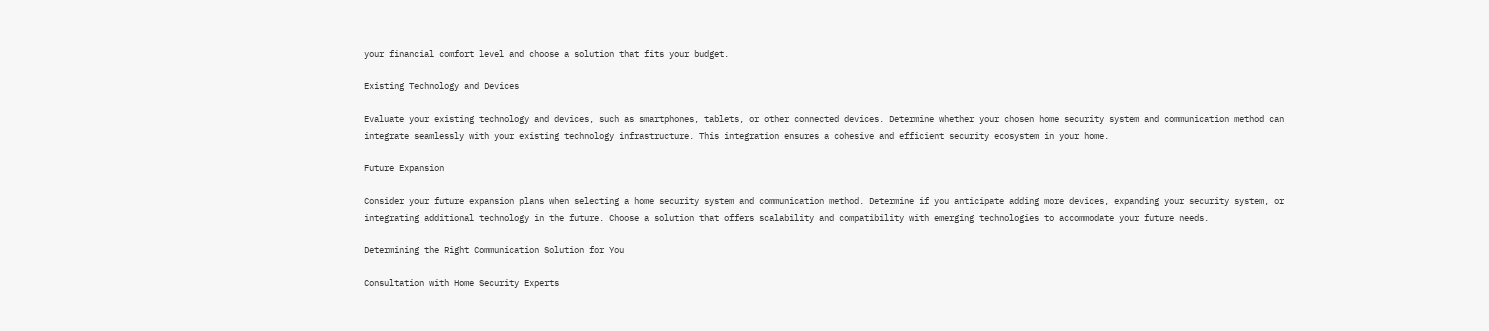your financial comfort level and choose a solution that fits your budget.

Existing Technology and Devices

Evaluate your existing technology and devices, such as smartphones, tablets, or other connected devices. Determine whether your chosen home security system and communication method can integrate seamlessly with your existing technology infrastructure. This integration ensures a cohesive and efficient security ecosystem in your home.

Future Expansion

Consider your future expansion plans when selecting a home security system and communication method. Determine if you anticipate adding more devices, expanding your security system, or integrating additional technology in the future. Choose a solution that offers scalability and compatibility with emerging technologies to accommodate your future needs.

Determining the Right Communication Solution for You

Consultation with Home Security Experts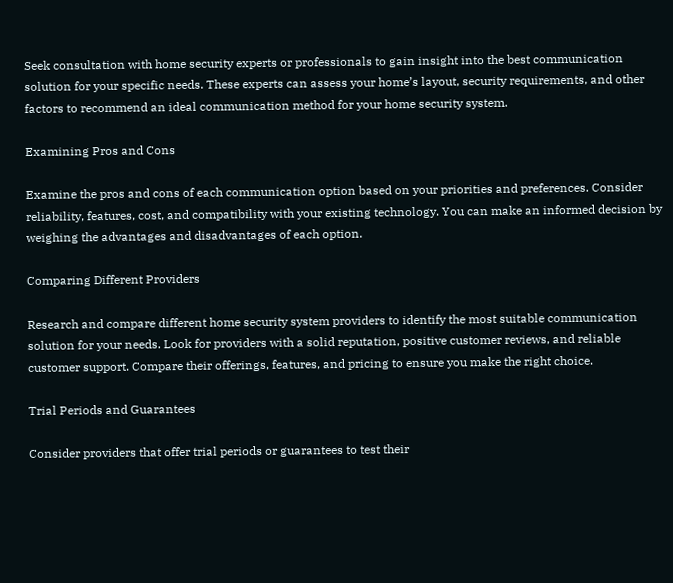Seek consultation with home security experts or professionals to gain insight into the best communication solution for your specific needs. These experts can assess your home’s layout, security requirements, and other factors to recommend an ideal communication method for your home security system.

Examining Pros and Cons

Examine the pros and cons of each communication option based on your priorities and preferences. Consider reliability, features, cost, and compatibility with your existing technology. You can make an informed decision by weighing the advantages and disadvantages of each option.

Comparing Different Providers

Research and compare different home security system providers to identify the most suitable communication solution for your needs. Look for providers with a solid reputation, positive customer reviews, and reliable customer support. Compare their offerings, features, and pricing to ensure you make the right choice.

Trial Periods and Guarantees

Consider providers that offer trial periods or guarantees to test their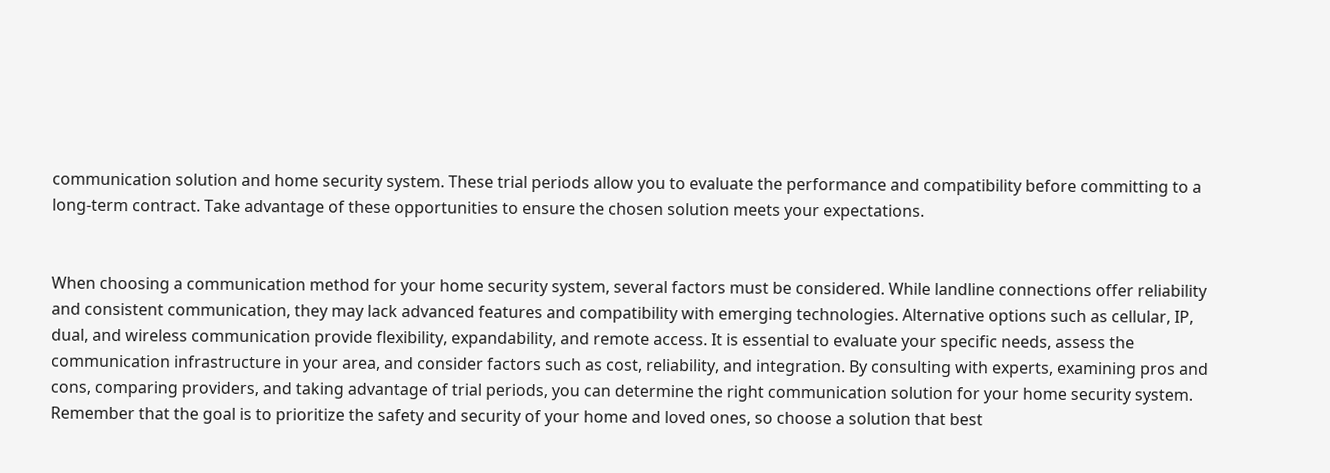communication solution and home security system. These trial periods allow you to evaluate the performance and compatibility before committing to a long-term contract. Take advantage of these opportunities to ensure the chosen solution meets your expectations.


When choosing a communication method for your home security system, several factors must be considered. While landline connections offer reliability and consistent communication, they may lack advanced features and compatibility with emerging technologies. Alternative options such as cellular, IP, dual, and wireless communication provide flexibility, expandability, and remote access. It is essential to evaluate your specific needs, assess the communication infrastructure in your area, and consider factors such as cost, reliability, and integration. By consulting with experts, examining pros and cons, comparing providers, and taking advantage of trial periods, you can determine the right communication solution for your home security system. Remember that the goal is to prioritize the safety and security of your home and loved ones, so choose a solution that best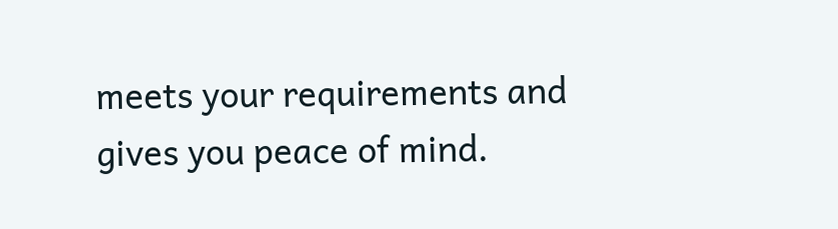meets your requirements and gives you peace of mind.